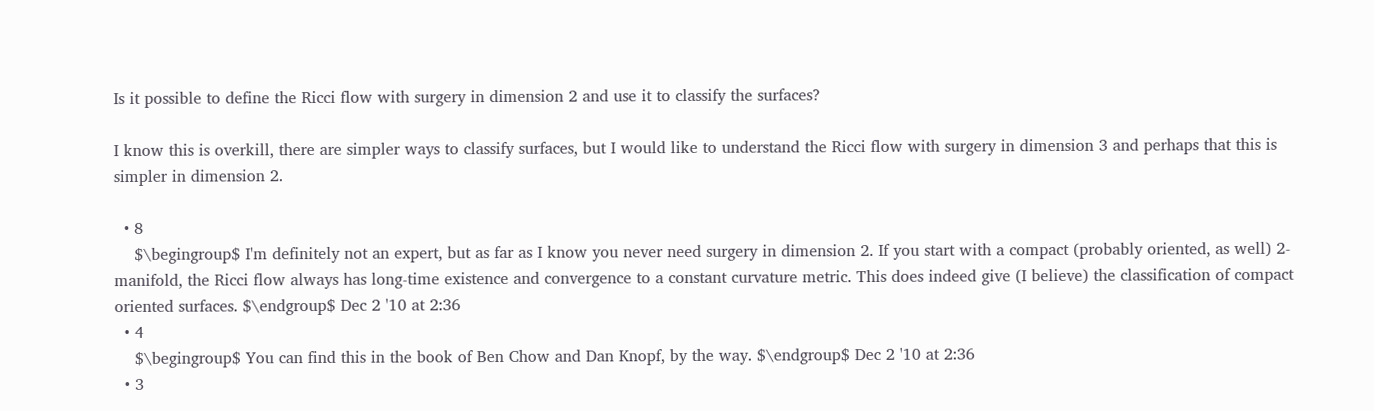Is it possible to define the Ricci flow with surgery in dimension 2 and use it to classify the surfaces?

I know this is overkill, there are simpler ways to classify surfaces, but I would like to understand the Ricci flow with surgery in dimension 3 and perhaps that this is simpler in dimension 2.

  • 8
    $\begingroup$ I'm definitely not an expert, but as far as I know you never need surgery in dimension 2. If you start with a compact (probably oriented, as well) 2-manifold, the Ricci flow always has long-time existence and convergence to a constant curvature metric. This does indeed give (I believe) the classification of compact oriented surfaces. $\endgroup$ Dec 2 '10 at 2:36
  • 4
    $\begingroup$ You can find this in the book of Ben Chow and Dan Knopf, by the way. $\endgroup$ Dec 2 '10 at 2:36
  • 3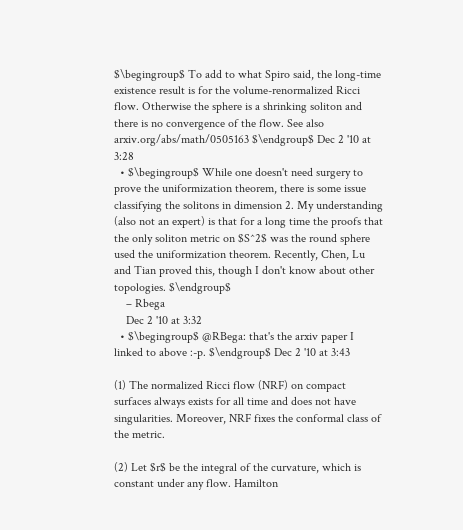$\begingroup$ To add to what Spiro said, the long-time existence result is for the volume-renormalized Ricci flow. Otherwise the sphere is a shrinking soliton and there is no convergence of the flow. See also arxiv.org/abs/math/0505163 $\endgroup$ Dec 2 '10 at 3:28
  • $\begingroup$ While one doesn't need surgery to prove the uniformization theorem, there is some issue classifying the solitons in dimension 2. My understanding (also not an expert) is that for a long time the proofs that the only soliton metric on $S^2$ was the round sphere used the uniformization theorem. Recently, Chen, Lu and Tian proved this, though I don't know about other topologies. $\endgroup$
    – Rbega
    Dec 2 '10 at 3:32
  • $\begingroup$ @RBega: that's the arxiv paper I linked to above :-p. $\endgroup$ Dec 2 '10 at 3:43

(1) The normalized Ricci flow (NRF) on compact surfaces always exists for all time and does not have singularities. Moreover, NRF fixes the conformal class of the metric.

(2) Let $r$ be the integral of the curvature, which is constant under any flow. Hamilton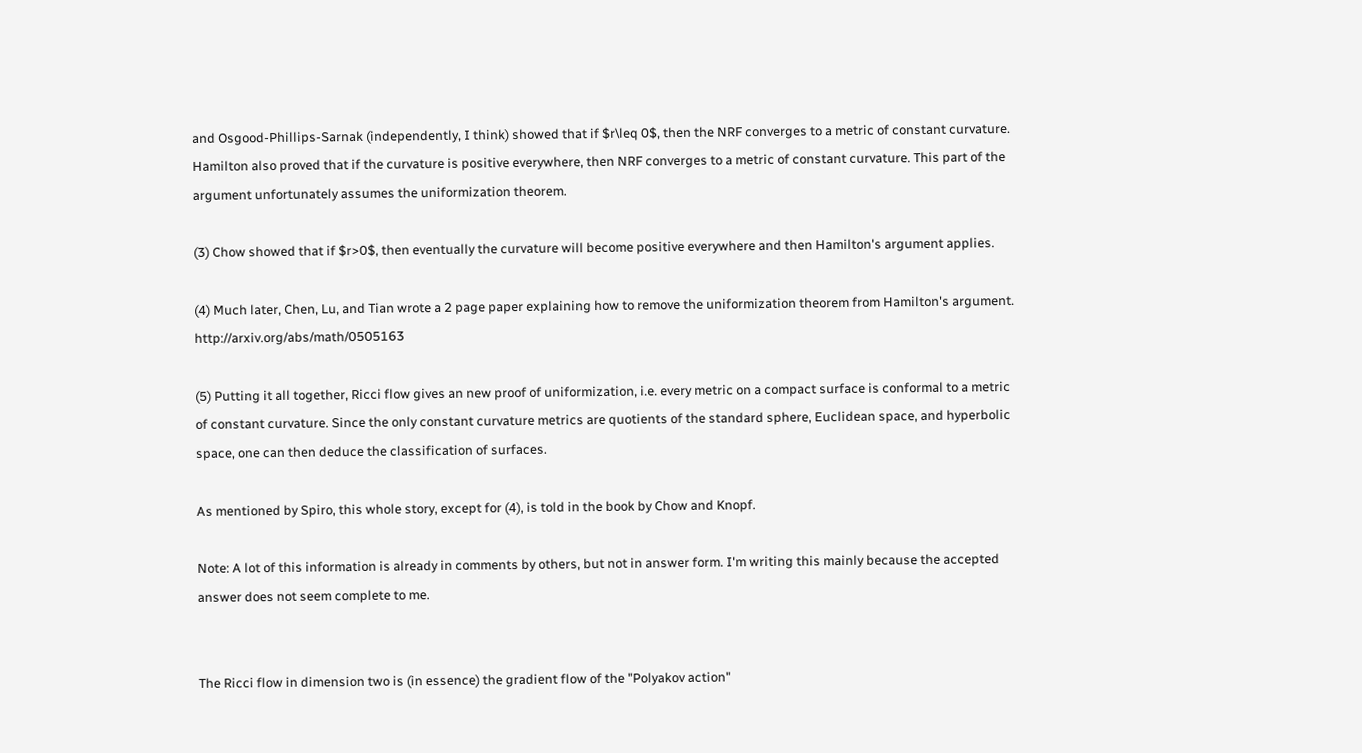and Osgood-Phillips-Sarnak (independently, I think) showed that if $r\leq 0$, then the NRF converges to a metric of constant curvature. Hamilton also proved that if the curvature is positive everywhere, then NRF converges to a metric of constant curvature. This part of the argument unfortunately assumes the uniformization theorem.

(3) Chow showed that if $r>0$, then eventually the curvature will become positive everywhere and then Hamilton's argument applies.

(4) Much later, Chen, Lu, and Tian wrote a 2 page paper explaining how to remove the uniformization theorem from Hamilton's argument. http://arxiv.org/abs/math/0505163

(5) Putting it all together, Ricci flow gives an new proof of uniformization, i.e. every metric on a compact surface is conformal to a metric of constant curvature. Since the only constant curvature metrics are quotients of the standard sphere, Euclidean space, and hyperbolic space, one can then deduce the classification of surfaces.

As mentioned by Spiro, this whole story, except for (4), is told in the book by Chow and Knopf.

Note: A lot of this information is already in comments by others, but not in answer form. I'm writing this mainly because the accepted answer does not seem complete to me.


The Ricci flow in dimension two is (in essence) the gradient flow of the "Polyakov action"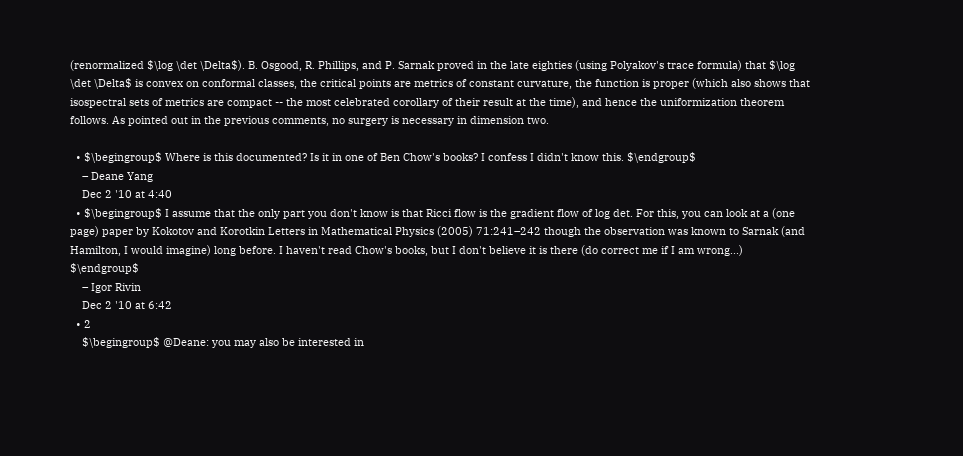(renormalized $\log \det \Delta$). B. Osgood, R. Phillips, and P. Sarnak proved in the late eighties (using Polyakov's trace formula) that $\log \det \Delta$ is convex on conformal classes, the critical points are metrics of constant curvature, the function is proper (which also shows that isospectral sets of metrics are compact -- the most celebrated corollary of their result at the time), and hence the uniformization theorem follows. As pointed out in the previous comments, no surgery is necessary in dimension two.

  • $\begingroup$ Where is this documented? Is it in one of Ben Chow's books? I confess I didn't know this. $\endgroup$
    – Deane Yang
    Dec 2 '10 at 4:40
  • $\begingroup$ I assume that the only part you don't know is that Ricci flow is the gradient flow of log det. For this, you can look at a (one page) paper by Kokotov and Korotkin Letters in Mathematical Physics (2005) 71:241–242 though the observation was known to Sarnak (and Hamilton, I would imagine) long before. I haven't read Chow's books, but I don't believe it is there (do correct me if I am wrong...) $\endgroup$
    – Igor Rivin
    Dec 2 '10 at 6:42
  • 2
    $\begingroup$ @Deane: you may also be interested in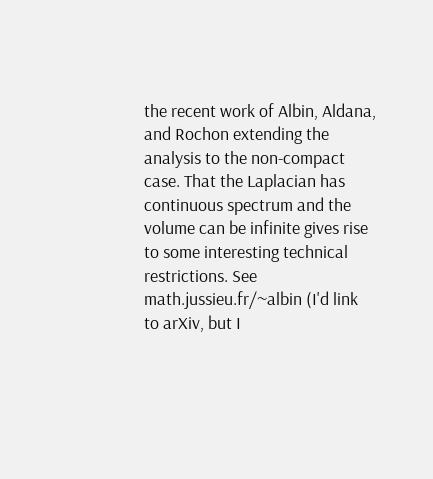the recent work of Albin, Aldana, and Rochon extending the analysis to the non-compact case. That the Laplacian has continuous spectrum and the volume can be infinite gives rise to some interesting technical restrictions. See math.jussieu.fr/~albin (I'd link to arXiv, but I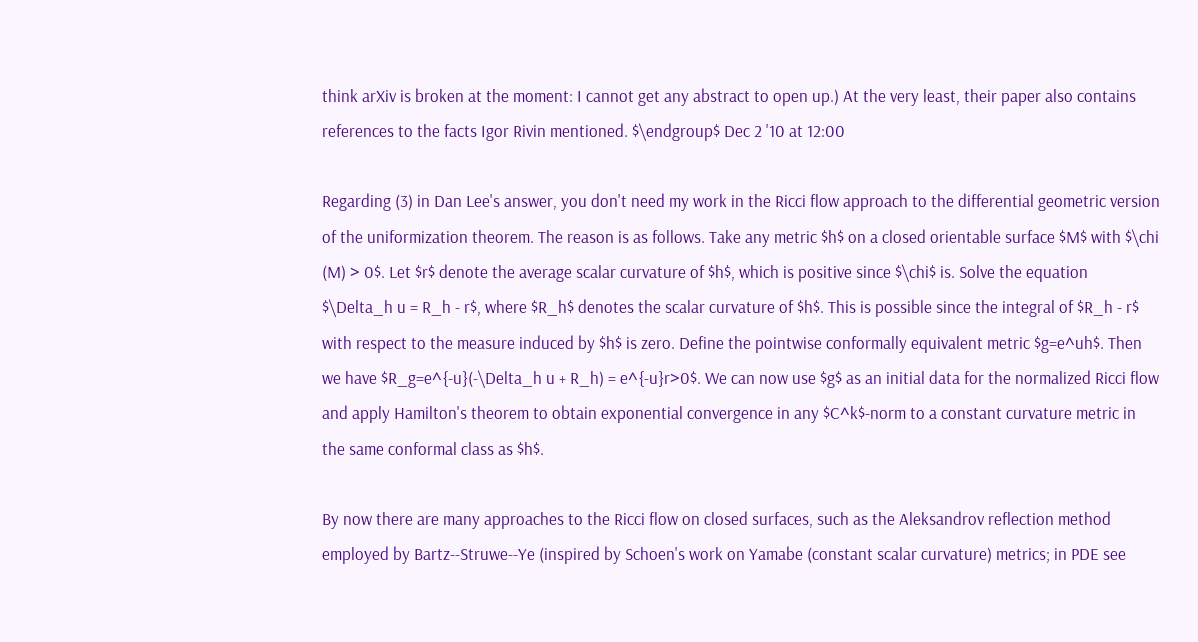think arXiv is broken at the moment: I cannot get any abstract to open up.) At the very least, their paper also contains references to the facts Igor Rivin mentioned. $\endgroup$ Dec 2 '10 at 12:00

Regarding (3) in Dan Lee's answer, you don't need my work in the Ricci flow approach to the differential geometric version of the uniformization theorem. The reason is as follows. Take any metric $h$ on a closed orientable surface $M$ with $\chi (M) > 0$. Let $r$ denote the average scalar curvature of $h$, which is positive since $\chi$ is. Solve the equation $\Delta_h u = R_h - r$, where $R_h$ denotes the scalar curvature of $h$. This is possible since the integral of $R_h - r$ with respect to the measure induced by $h$ is zero. Define the pointwise conformally equivalent metric $g=e^uh$. Then we have $R_g=e^{-u}(-\Delta_h u + R_h) = e^{-u}r>0$. We can now use $g$ as an initial data for the normalized Ricci flow and apply Hamilton's theorem to obtain exponential convergence in any $C^k$-norm to a constant curvature metric in the same conformal class as $h$.

By now there are many approaches to the Ricci flow on closed surfaces, such as the Aleksandrov reflection method employed by Bartz--Struwe--Ye (inspired by Schoen's work on Yamabe (constant scalar curvature) metrics; in PDE see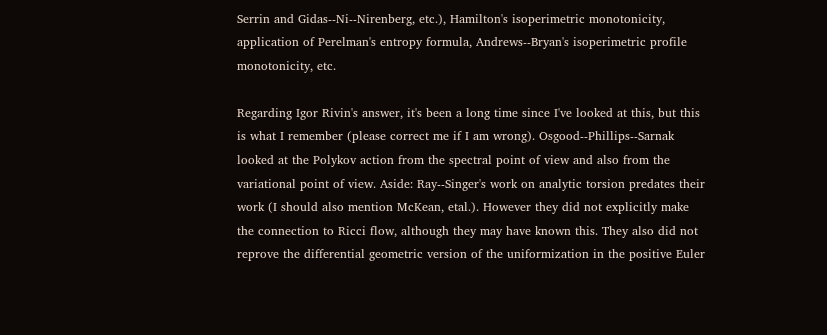Serrin and Gidas--Ni--Nirenberg, etc.), Hamilton's isoperimetric monotonicity, application of Perelman's entropy formula, Andrews--Bryan's isoperimetric profile monotonicity, etc.

Regarding Igor Rivin's answer, it's been a long time since I've looked at this, but this is what I remember (please correct me if I am wrong). Osgood--Phillips--Sarnak looked at the Polykov action from the spectral point of view and also from the variational point of view. Aside: Ray--Singer's work on analytic torsion predates their work (I should also mention McKean, etal.). However they did not explicitly make the connection to Ricci flow, although they may have known this. They also did not reprove the differential geometric version of the uniformization in the positive Euler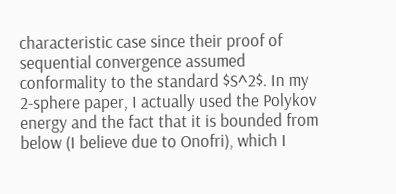characteristic case since their proof of sequential convergence assumed conformality to the standard $S^2$. In my 2-sphere paper, I actually used the Polykov energy and the fact that it is bounded from below (I believe due to Onofri), which I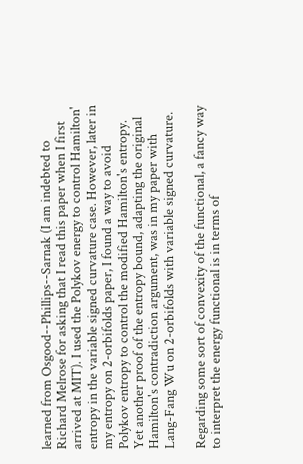learned from Osgood--Phillips--Sarnak (I am indebted to Richard Melrose for asking that I read this paper when I first arrived at MIT). I used the Polykov energy to control Hamilton' entropy in the variable signed curvature case. However, later in my entropy on 2-orbifolds paper, I found a way to avoid Polykov entropy to control the modified Hamilton's entropy. Yet another proof of the entropy bound, adapting the original Hamilton's contradiction argument, was in my paper with Lang-Fang Wu on 2-orbifolds with variable signed curvature.

Regarding some sort of convexity of the functional, a fancy way to interpret the energy functional is in terms of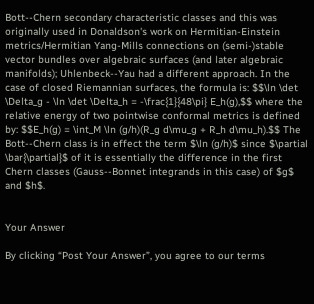Bott--Chern secondary characteristic classes and this was originally used in Donaldson's work on Hermitian-Einstein metrics/Hermitian Yang-Mills connections on (semi-)stable vector bundles over algebraic surfaces (and later algebraic manifolds); Uhlenbeck--Yau had a different approach. In the case of closed Riemannian surfaces, the formula is: $$\ln \det \Delta_g - \ln \det \Delta_h = -\frac{1}{48\pi} E_h(g),$$ where the relative energy of two pointwise conformal metrics is defined by: $$E_h(g) = \int_M \ln (g/h)(R_g d\mu_g + R_h d\mu_h).$$ The Bott--Chern class is in effect the term $\ln (g/h)$ since $\partial \bar{\partial}$ of it is essentially the difference in the first Chern classes (Gauss--Bonnet integrands in this case) of $g$ and $h$.


Your Answer

By clicking “Post Your Answer”, you agree to our terms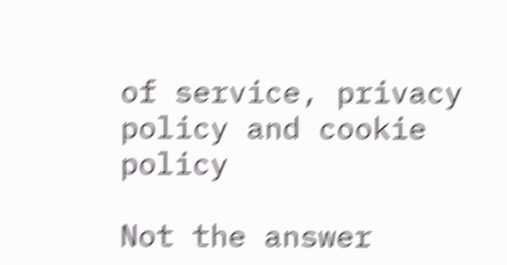of service, privacy policy and cookie policy

Not the answer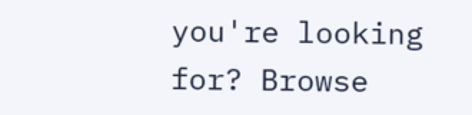you're looking for? Browse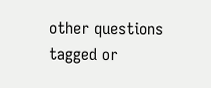other questions tagged or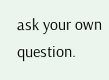ask your own question.